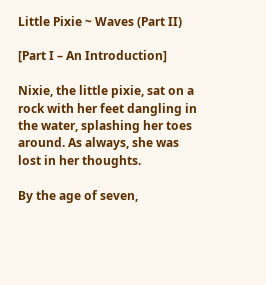Little Pixie ~ Waves (Part II)

[Part I – An Introduction]

Nixie, the little pixie, sat on a rock with her feet dangling in the water, splashing her toes around. As always, she was lost in her thoughts.

By the age of seven,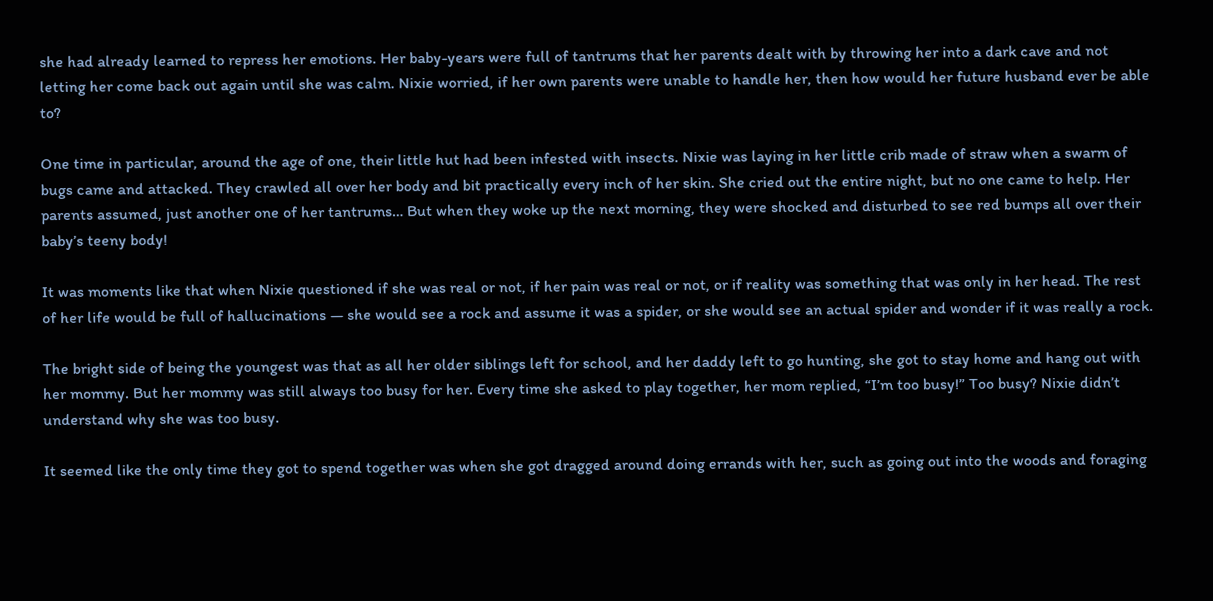she had already learned to repress her emotions. Her baby-years were full of tantrums that her parents dealt with by throwing her into a dark cave and not letting her come back out again until she was calm. Nixie worried, if her own parents were unable to handle her, then how would her future husband ever be able to?

One time in particular, around the age of one, their little hut had been infested with insects. Nixie was laying in her little crib made of straw when a swarm of bugs came and attacked. They crawled all over her body and bit practically every inch of her skin. She cried out the entire night, but no one came to help. Her parents assumed, just another one of her tantrums… But when they woke up the next morning, they were shocked and disturbed to see red bumps all over their baby’s teeny body!

It was moments like that when Nixie questioned if she was real or not, if her pain was real or not, or if reality was something that was only in her head. The rest of her life would be full of hallucinations — she would see a rock and assume it was a spider, or she would see an actual spider and wonder if it was really a rock.

The bright side of being the youngest was that as all her older siblings left for school, and her daddy left to go hunting, she got to stay home and hang out with her mommy. But her mommy was still always too busy for her. Every time she asked to play together, her mom replied, “I’m too busy!” Too busy? Nixie didn’t understand why she was too busy.

It seemed like the only time they got to spend together was when she got dragged around doing errands with her, such as going out into the woods and foraging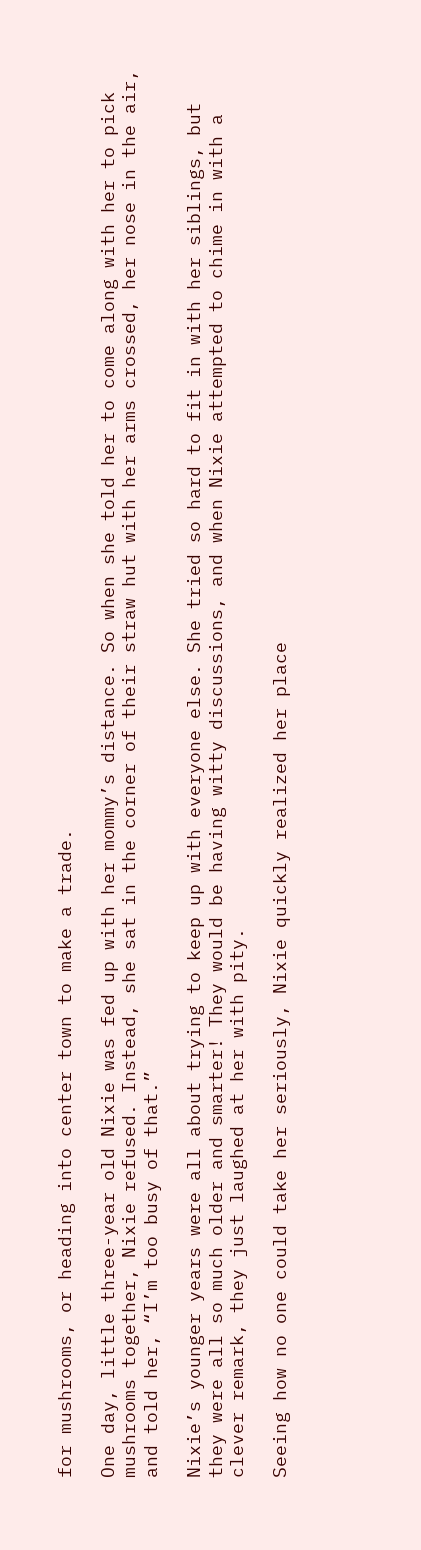for mushrooms, or heading into center town to make a trade.

One day, little three-year old Nixie was fed up with her mommy’s distance. So when she told her to come along with her to pick mushrooms together, Nixie refused. Instead, she sat in the corner of their straw hut with her arms crossed, her nose in the air, and told her, “I’m too busy of that.”

Nixie’s younger years were all about trying to keep up with everyone else. She tried so hard to fit in with her siblings, but they were all so much older and smarter! They would be having witty discussions, and when Nixie attempted to chime in with a clever remark, they just laughed at her with pity.

Seeing how no one could take her seriously, Nixie quickly realized her place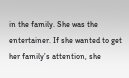in the family. She was the entertainer. If she wanted to get her family’s attention, she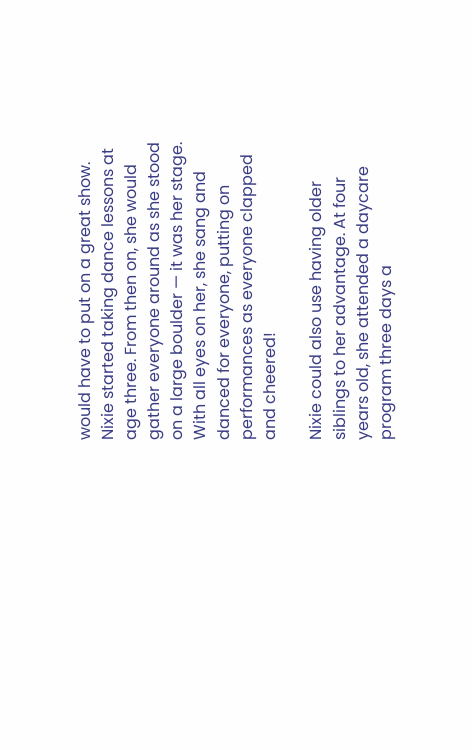would have to put on a great show. Nixie started taking dance lessons at age three. From then on, she would gather everyone around as she stood on a large boulder — it was her stage. With all eyes on her, she sang and danced for everyone, putting on performances as everyone clapped and cheered!

Nixie could also use having older siblings to her advantage. At four years old, she attended a daycare program three days a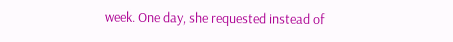week. One day, she requested instead of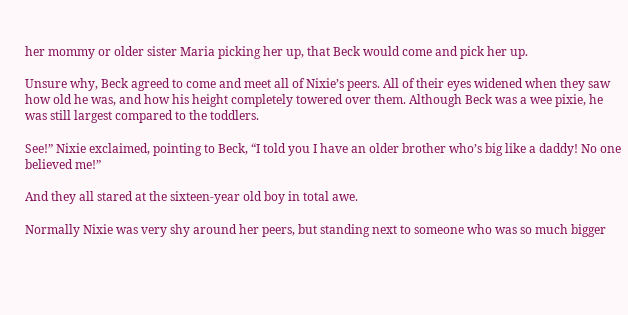her mommy or older sister Maria picking her up, that Beck would come and pick her up.

Unsure why, Beck agreed to come and meet all of Nixie’s peers. All of their eyes widened when they saw how old he was, and how his height completely towered over them. Although Beck was a wee pixie, he was still largest compared to the toddlers.

See!” Nixie exclaimed, pointing to Beck, “I told you I have an older brother who’s big like a daddy! No one believed me!”

And they all stared at the sixteen-year old boy in total awe.

Normally Nixie was very shy around her peers, but standing next to someone who was so much bigger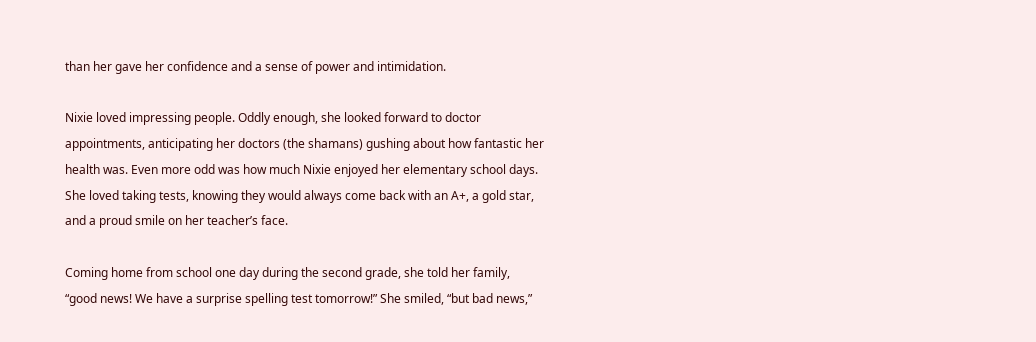than her gave her confidence and a sense of power and intimidation.

Nixie loved impressing people. Oddly enough, she looked forward to doctor appointments, anticipating her doctors (the shamans) gushing about how fantastic her health was. Even more odd was how much Nixie enjoyed her elementary school days. She loved taking tests, knowing they would always come back with an A+, a gold star, and a proud smile on her teacher’s face.

Coming home from school one day during the second grade, she told her family, “good news! We have a surprise spelling test tomorrow!” She smiled, “but bad news,”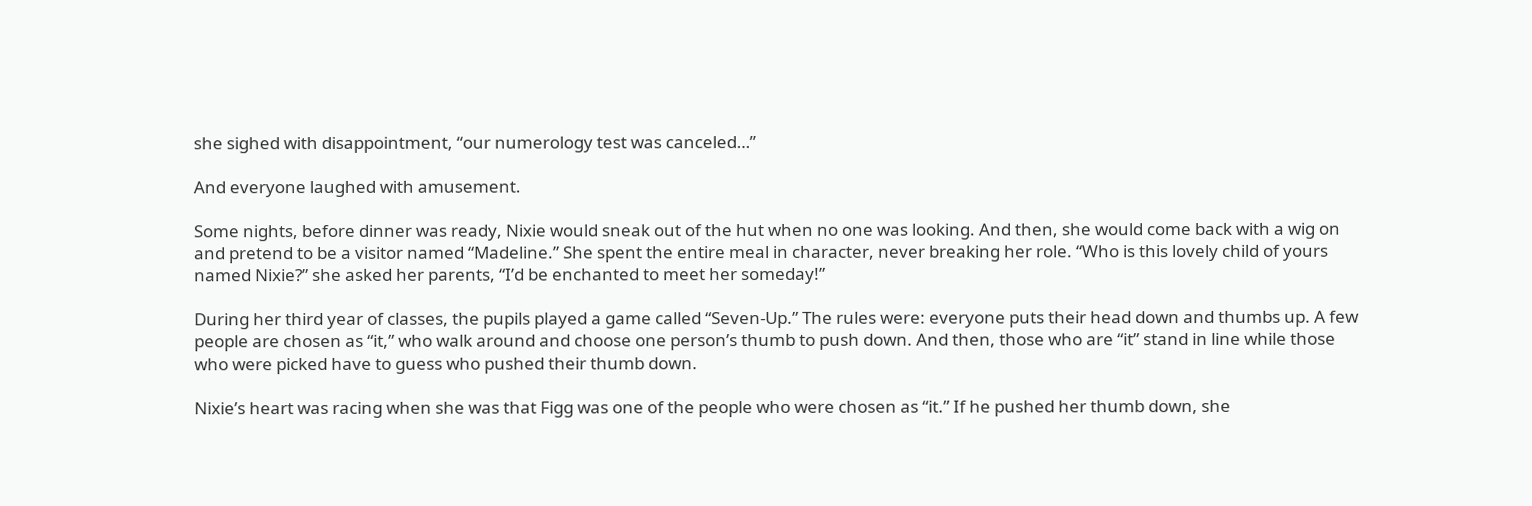she sighed with disappointment, “our numerology test was canceled…”

And everyone laughed with amusement.

Some nights, before dinner was ready, Nixie would sneak out of the hut when no one was looking. And then, she would come back with a wig on and pretend to be a visitor named “Madeline.” She spent the entire meal in character, never breaking her role. “Who is this lovely child of yours named Nixie?” she asked her parents, “I’d be enchanted to meet her someday!”

During her third year of classes, the pupils played a game called “Seven-Up.” The rules were: everyone puts their head down and thumbs up. A few people are chosen as “it,” who walk around and choose one person’s thumb to push down. And then, those who are “it” stand in line while those who were picked have to guess who pushed their thumb down.

Nixie’s heart was racing when she was that Figg was one of the people who were chosen as “it.” If he pushed her thumb down, she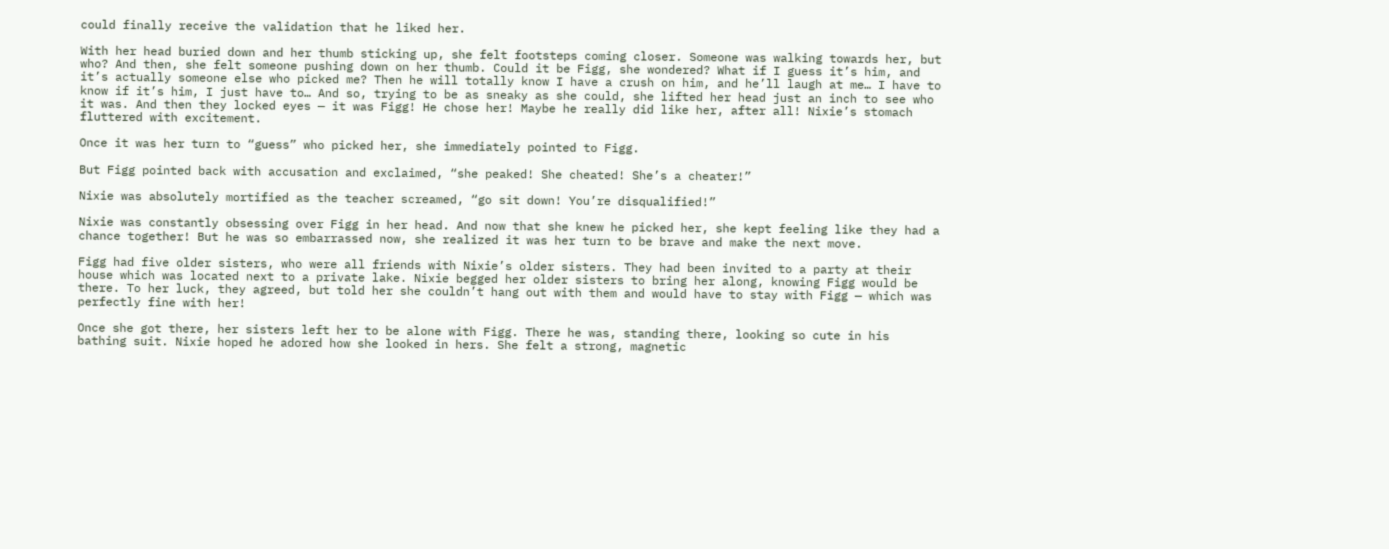could finally receive the validation that he liked her.

With her head buried down and her thumb sticking up, she felt footsteps coming closer. Someone was walking towards her, but who? And then, she felt someone pushing down on her thumb. Could it be Figg, she wondered? What if I guess it’s him, and it’s actually someone else who picked me? Then he will totally know I have a crush on him, and he’ll laugh at me… I have to know if it’s him, I just have to… And so, trying to be as sneaky as she could, she lifted her head just an inch to see who it was. And then they locked eyes — it was Figg! He chose her! Maybe he really did like her, after all! Nixie’s stomach fluttered with excitement.

Once it was her turn to “guess” who picked her, she immediately pointed to Figg.

But Figg pointed back with accusation and exclaimed, “she peaked! She cheated! She’s a cheater!”

Nixie was absolutely mortified as the teacher screamed, “go sit down! You’re disqualified!”

Nixie was constantly obsessing over Figg in her head. And now that she knew he picked her, she kept feeling like they had a chance together! But he was so embarrassed now, she realized it was her turn to be brave and make the next move.

Figg had five older sisters, who were all friends with Nixie’s older sisters. They had been invited to a party at their house which was located next to a private lake. Nixie begged her older sisters to bring her along, knowing Figg would be there. To her luck, they agreed, but told her she couldn’t hang out with them and would have to stay with Figg — which was perfectly fine with her!

Once she got there, her sisters left her to be alone with Figg. There he was, standing there, looking so cute in his bathing suit. Nixie hoped he adored how she looked in hers. She felt a strong, magnetic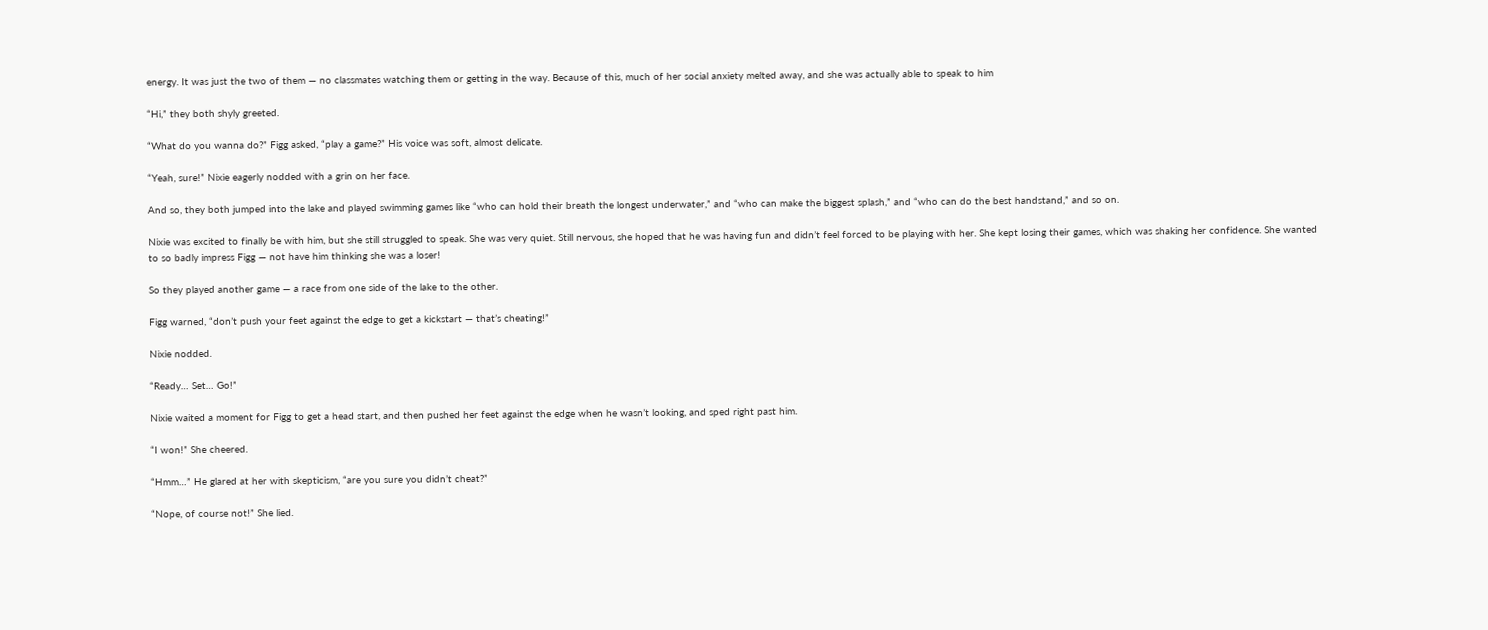energy. It was just the two of them — no classmates watching them or getting in the way. Because of this, much of her social anxiety melted away, and she was actually able to speak to him

“Hi,” they both shyly greeted.

“What do you wanna do?” Figg asked, “play a game?” His voice was soft, almost delicate.

“Yeah, sure!” Nixie eagerly nodded with a grin on her face.

And so, they both jumped into the lake and played swimming games like “who can hold their breath the longest underwater,” and “who can make the biggest splash,” and “who can do the best handstand,” and so on.

Nixie was excited to finally be with him, but she still struggled to speak. She was very quiet. Still nervous, she hoped that he was having fun and didn’t feel forced to be playing with her. She kept losing their games, which was shaking her confidence. She wanted to so badly impress Figg — not have him thinking she was a loser!

So they played another game — a race from one side of the lake to the other.

Figg warned, “don’t push your feet against the edge to get a kickstart — that’s cheating!”

Nixie nodded.

“Ready… Set… Go!”

Nixie waited a moment for Figg to get a head start, and then pushed her feet against the edge when he wasn’t looking, and sped right past him.

“I won!” She cheered.

“Hmm…” He glared at her with skepticism, “are you sure you didn’t cheat?”

“Nope, of course not!” She lied.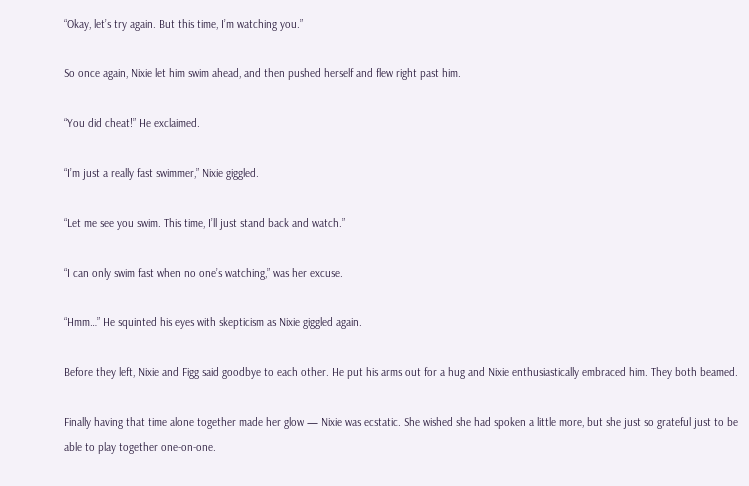“Okay, let’s try again. But this time, I’m watching you.”

So once again, Nixie let him swim ahead, and then pushed herself and flew right past him.

“You did cheat!” He exclaimed.

“I’m just a really fast swimmer,” Nixie giggled.

“Let me see you swim. This time, I’ll just stand back and watch.”

“I can only swim fast when no one’s watching,” was her excuse.

“Hmm…” He squinted his eyes with skepticism as Nixie giggled again.

Before they left, Nixie and Figg said goodbye to each other. He put his arms out for a hug and Nixie enthusiastically embraced him. They both beamed.

Finally having that time alone together made her glow — Nixie was ecstatic. She wished she had spoken a little more, but she just so grateful just to be able to play together one-on-one.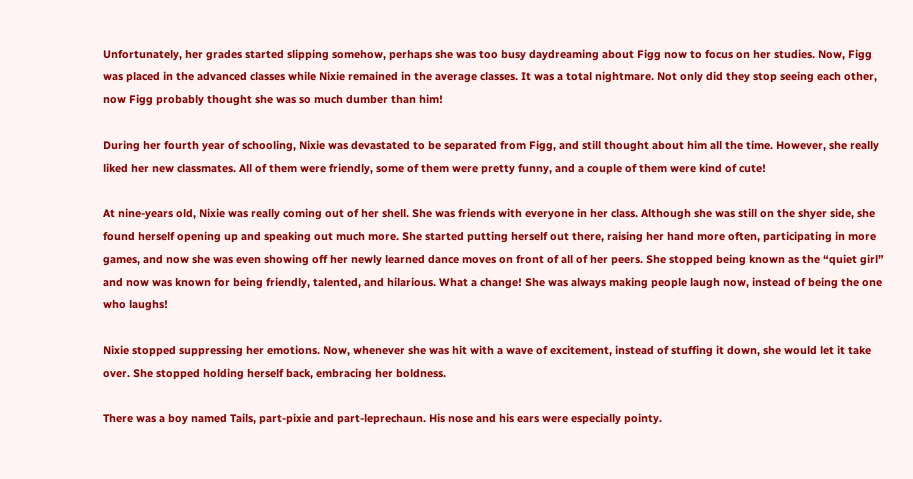Unfortunately, her grades started slipping somehow, perhaps she was too busy daydreaming about Figg now to focus on her studies. Now, Figg was placed in the advanced classes while Nixie remained in the average classes. It was a total nightmare. Not only did they stop seeing each other, now Figg probably thought she was so much dumber than him!

During her fourth year of schooling, Nixie was devastated to be separated from Figg, and still thought about him all the time. However, she really liked her new classmates. All of them were friendly, some of them were pretty funny, and a couple of them were kind of cute!

At nine-years old, Nixie was really coming out of her shell. She was friends with everyone in her class. Although she was still on the shyer side, she found herself opening up and speaking out much more. She started putting herself out there, raising her hand more often, participating in more games, and now she was even showing off her newly learned dance moves on front of all of her peers. She stopped being known as the “quiet girl” and now was known for being friendly, talented, and hilarious. What a change! She was always making people laugh now, instead of being the one who laughs!

Nixie stopped suppressing her emotions. Now, whenever she was hit with a wave of excitement, instead of stuffing it down, she would let it take over. She stopped holding herself back, embracing her boldness.

There was a boy named Tails, part-pixie and part-leprechaun. His nose and his ears were especially pointy.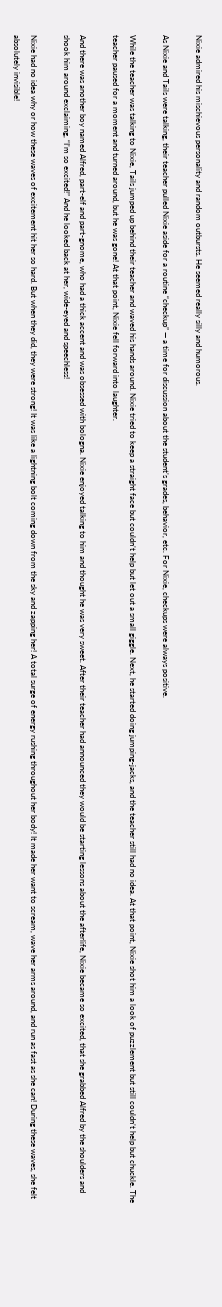Nixie admired his mischievous personality and random outbursts. He seemed really silly and humorous.

As Nixie and Tails were talking, their teacher pulled Nixie aside for a routine “checkup” — a time for discussion about the student’s grades, behavior, etc. For Nixie, checkups were always positive.

While the teacher was talking to Nixie, Tails jumped up behind their teacher and waved his hands around. Nixie tried to keep a straight face but couldn’t help but let out a small giggle. Next, he started doing jumping-jacks, and the teacher still had no idea. At that point, Nixie shot him a look of puzzlement but still couldn’t help but chuckle. The teacher paused for a moment and turned around, but he was gone! At that point, Nixie fell forward into laughter.

And there was another boy named Alfred, part-elf and part-gnome, who had a thick accent and was obsessed with bologna. Nixie enjoyed talking to him and thought he was very sweet. After their teacher had announced they would be starting lessons about the afterlife, Nixie became so excited, that she grabbed Alfred by the shoulders and shook him around exclaiming, “I’m so excited!” And he looked back at her, wide-eyed and speechless!

Nixie had no idea why or how these waves of excitement hit her so hard. But when they did, they were strong! It was like a lightning bolt coming down from the sky and zapping her! A total surge of energy rushing throughout her body! It made her want to scream, wave her arms around, and run as fast as she can! During these waves, she felt absolutely invisible!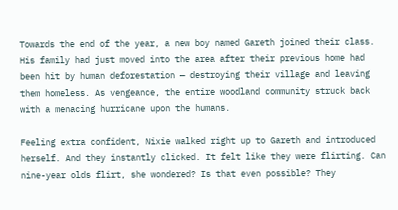Towards the end of the year, a new boy named Gareth joined their class. His family had just moved into the area after their previous home had been hit by human deforestation — destroying their village and leaving them homeless. As vengeance, the entire woodland community struck back with a menacing hurricane upon the humans.

Feeling extra confident, Nixie walked right up to Gareth and introduced herself. And they instantly clicked. It felt like they were flirting. Can nine-year olds flirt, she wondered? Is that even possible? They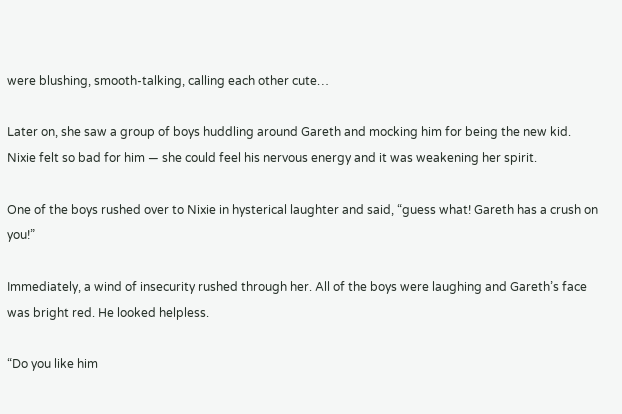were blushing, smooth-talking, calling each other cute…

Later on, she saw a group of boys huddling around Gareth and mocking him for being the new kid. Nixie felt so bad for him — she could feel his nervous energy and it was weakening her spirit.

One of the boys rushed over to Nixie in hysterical laughter and said, “guess what! Gareth has a crush on you!”

Immediately, a wind of insecurity rushed through her. All of the boys were laughing and Gareth’s face was bright red. He looked helpless.

“Do you like him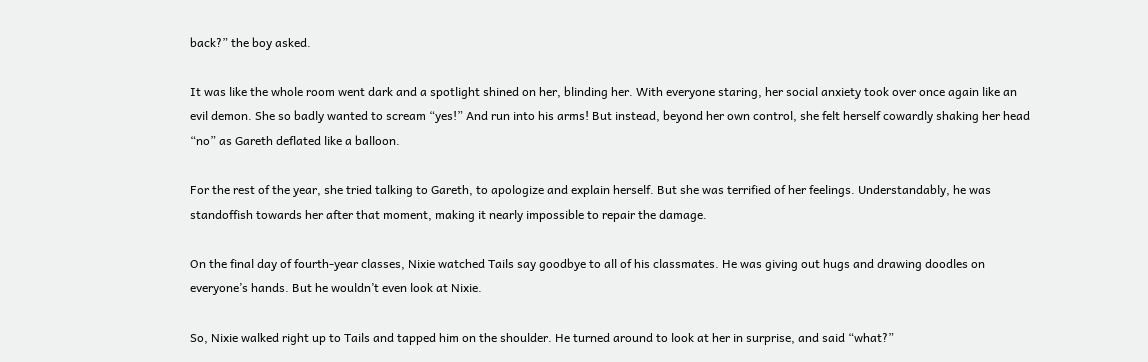back?” the boy asked.

It was like the whole room went dark and a spotlight shined on her, blinding her. With everyone staring, her social anxiety took over once again like an evil demon. She so badly wanted to scream “yes!” And run into his arms! But instead, beyond her own control, she felt herself cowardly shaking her head “no” as Gareth deflated like a balloon.

For the rest of the year, she tried talking to Gareth, to apologize and explain herself. But she was terrified of her feelings. Understandably, he was standoffish towards her after that moment, making it nearly impossible to repair the damage.

On the final day of fourth-year classes, Nixie watched Tails say goodbye to all of his classmates. He was giving out hugs and drawing doodles on everyone’s hands. But he wouldn’t even look at Nixie.

So, Nixie walked right up to Tails and tapped him on the shoulder. He turned around to look at her in surprise, and said “what?”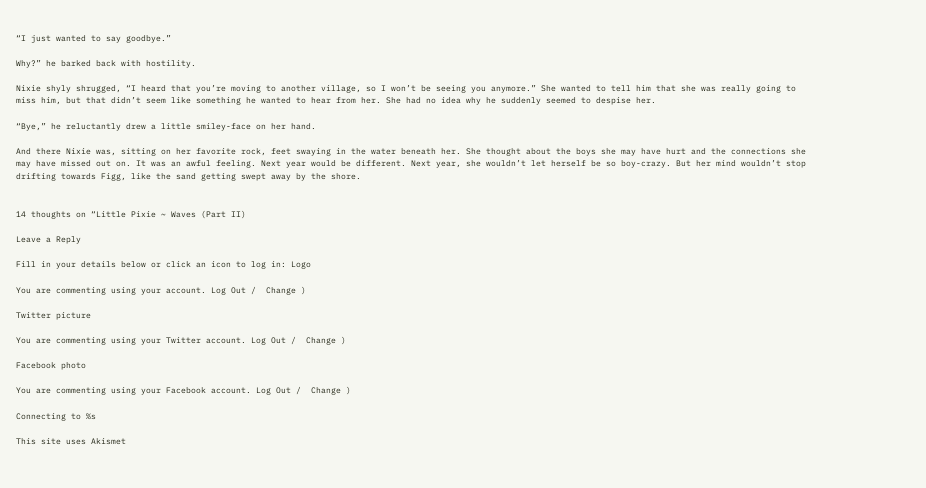“I just wanted to say goodbye.”

Why?” he barked back with hostility.

Nixie shyly shrugged, “I heard that you’re moving to another village, so I won’t be seeing you anymore.” She wanted to tell him that she was really going to miss him, but that didn’t seem like something he wanted to hear from her. She had no idea why he suddenly seemed to despise her.

“Bye,” he reluctantly drew a little smiley-face on her hand.

And there Nixie was, sitting on her favorite rock, feet swaying in the water beneath her. She thought about the boys she may have hurt and the connections she may have missed out on. It was an awful feeling. Next year would be different. Next year, she wouldn’t let herself be so boy-crazy. But her mind wouldn’t stop drifting towards Figg, like the sand getting swept away by the shore.


14 thoughts on “Little Pixie ~ Waves (Part II)

Leave a Reply

Fill in your details below or click an icon to log in: Logo

You are commenting using your account. Log Out /  Change )

Twitter picture

You are commenting using your Twitter account. Log Out /  Change )

Facebook photo

You are commenting using your Facebook account. Log Out /  Change )

Connecting to %s

This site uses Akismet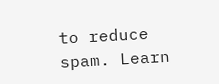to reduce spam. Learn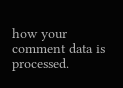how your comment data is processed.